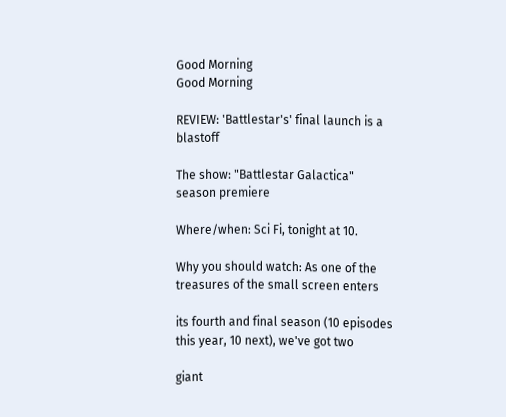Good Morning
Good Morning

REVIEW: 'Battlestar's' final launch is a blastoff

The show: "Battlestar Galactica" season premiere

Where/when: Sci Fi, tonight at 10.

Why you should watch: As one of the treasures of the small screen enters

its fourth and final season (10 episodes this year, 10 next), we've got two

giant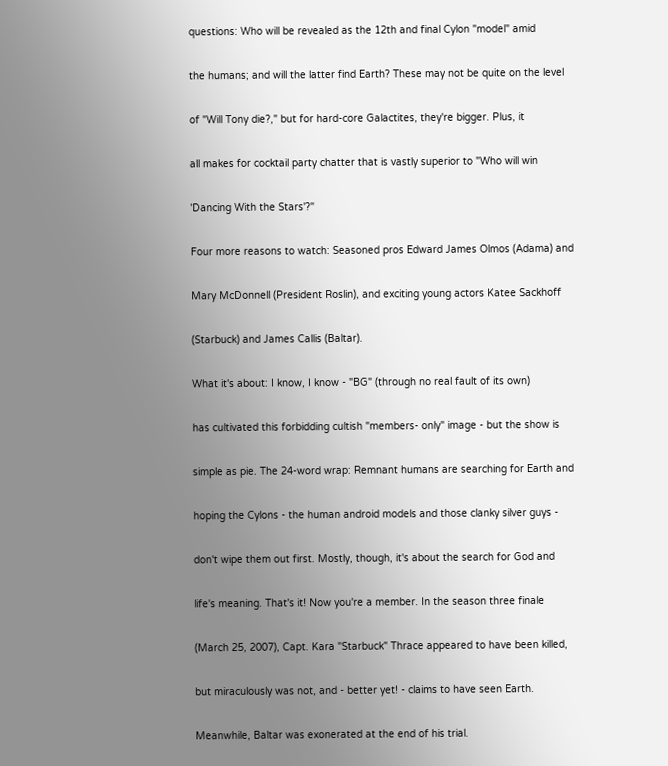questions: Who will be revealed as the 12th and final Cylon "model" amid

the humans; and will the latter find Earth? These may not be quite on the level

of "Will Tony die?," but for hard-core Galactites, they're bigger. Plus, it

all makes for cocktail party chatter that is vastly superior to "Who will win

'Dancing With the Stars'?"

Four more reasons to watch: Seasoned pros Edward James Olmos (Adama) and

Mary McDonnell (President Roslin), and exciting young actors Katee Sackhoff

(Starbuck) and James Callis (Baltar).

What it's about: I know, I know - "BG" (through no real fault of its own)

has cultivated this forbidding cultish "members- only" image - but the show is

simple as pie. The 24-word wrap: Remnant humans are searching for Earth and

hoping the Cylons - the human android models and those clanky silver guys -

don't wipe them out first. Mostly, though, it's about the search for God and

life's meaning. That's it! Now you're a member. In the season three finale

(March 25, 2007), Capt. Kara "Starbuck" Thrace appeared to have been killed,

but miraculously was not, and - better yet! - claims to have seen Earth.

Meanwhile, Baltar was exonerated at the end of his trial.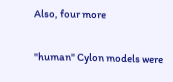Also, four more

"human" Cylon models were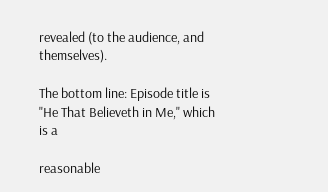revealed (to the audience, and themselves).

The bottom line: Episode title is "He That Believeth in Me," which is a

reasonable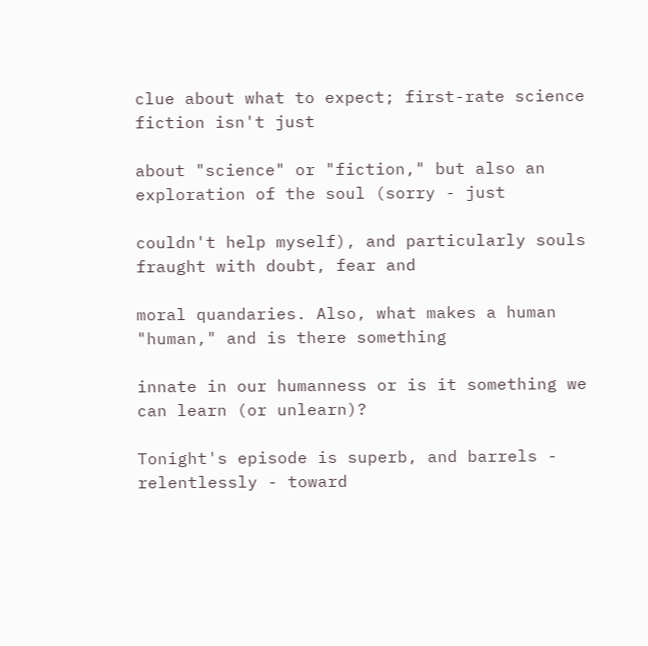clue about what to expect; first-rate science fiction isn't just

about "science" or "fiction," but also an exploration of the soul (sorry - just

couldn't help myself), and particularly souls fraught with doubt, fear and

moral quandaries. Also, what makes a human "human," and is there something

innate in our humanness or is it something we can learn (or unlearn)?

Tonight's episode is superb, and barrels - relentlessly - toward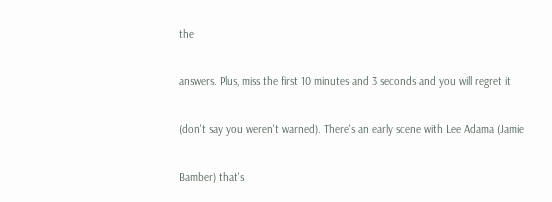the

answers. Plus, miss the first 10 minutes and 3 seconds and you will regret it

(don't say you weren't warned). There's an early scene with Lee Adama (Jamie

Bamber) that's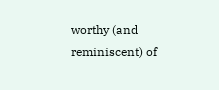worthy (and reminiscent) of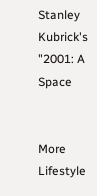Stanley Kubrick's "2001: A Space


More Lifestyle